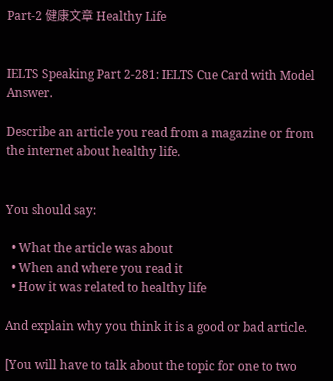Part-2 健康文章 Healthy Life


IELTS Speaking Part 2-281: IELTS Cue Card with Model Answer.

Describe an article you read from a magazine or from the internet about healthy life.


You should say:

  • What the article was about
  • When and where you read it
  • How it was related to healthy life

And explain why you think it is a good or bad article.

[You will have to talk about the topic for one to two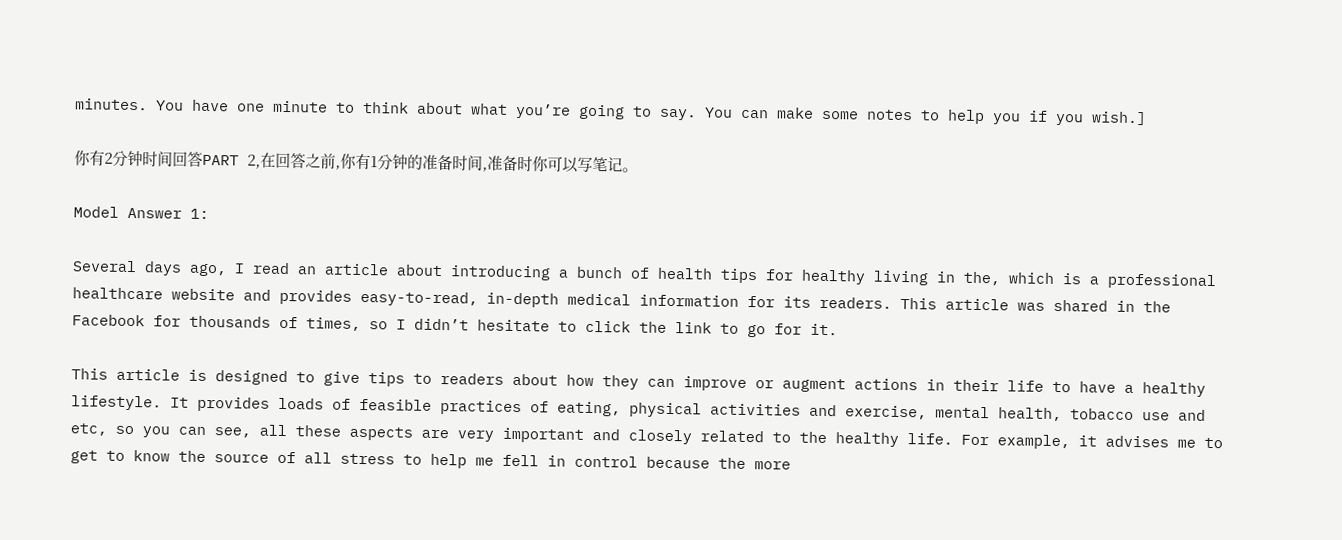minutes. You have one minute to think about what you’re going to say. You can make some notes to help you if you wish.]

你有2分钟时间回答PART 2,在回答之前,你有1分钟的准备时间,准备时你可以写笔记。

Model Answer 1:

Several days ago, I read an article about introducing a bunch of health tips for healthy living in the, which is a professional healthcare website and provides easy-to-read, in-depth medical information for its readers. This article was shared in the Facebook for thousands of times, so I didn’t hesitate to click the link to go for it.

This article is designed to give tips to readers about how they can improve or augment actions in their life to have a healthy lifestyle. It provides loads of feasible practices of eating, physical activities and exercise, mental health, tobacco use and etc, so you can see, all these aspects are very important and closely related to the healthy life. For example, it advises me to get to know the source of all stress to help me fell in control because the more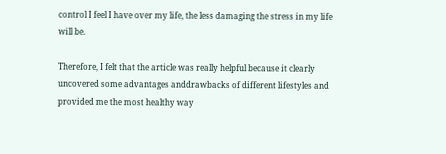control I feel I have over my life, the less damaging the stress in my life will be.

Therefore, I felt that the article was really helpful because it clearly uncovered some advantages anddrawbacks of different lifestyles and provided me the most healthy way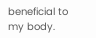beneficial to my body.